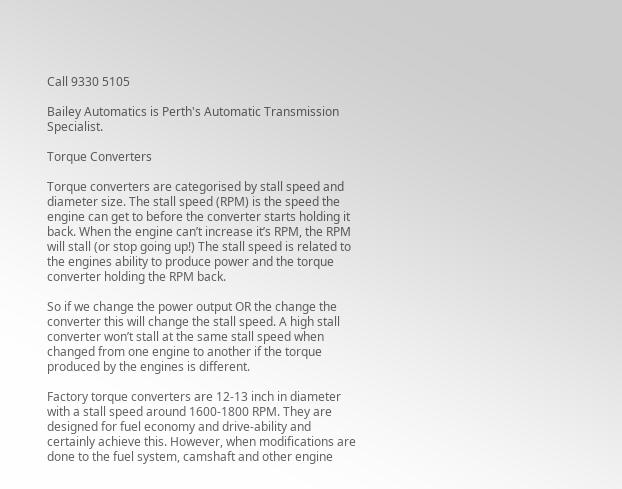Call 9330 5105

Bailey Automatics is Perth's Automatic Transmission Specialist.

Torque Converters

Torque converters are categorised by stall speed and diameter size. The stall speed (RPM) is the speed the engine can get to before the converter starts holding it back. When the engine can’t increase it’s RPM, the RPM will stall (or stop going up!) The stall speed is related to the engines ability to produce power and the torque converter holding the RPM back.

So if we change the power output OR the change the converter this will change the stall speed. A high stall converter won’t stall at the same stall speed when changed from one engine to another if the torque produced by the engines is different.

Factory torque converters are 12-13 inch in diameter with a stall speed around 1600-1800 RPM. They are designed for fuel economy and drive-ability and certainly achieve this. However, when modifications are done to the fuel system, camshaft and other engine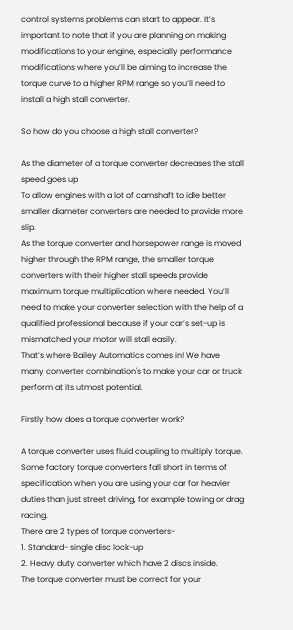control systems problems can start to appear. It’s important to note that if you are planning on making modifications to your engine, especially performance modifications where you’ll be aiming to increase the torque curve to a higher RPM range so you’ll need to install a high stall converter.

So how do you choose a high stall converter?

As the diameter of a torque converter decreases the stall speed goes up
To allow engines with a lot of camshaft to idle better smaller diameter converters are needed to provide more slip.
As the torque converter and horsepower range is moved higher through the RPM range, the smaller torque converters with their higher stall speeds provide maximum torque multiplication where needed. You’ll need to make your converter selection with the help of a qualified professional because if your car’s set-up is mismatched your motor will stall easily.
That’s where Bailey Automatics comes in! We have many converter combination's to make your car or truck perform at its utmost potential.

Firstly how does a torque converter work?

A torque converter uses fluid coupling to multiply torque.
Some factory torque converters fall short in terms of specification when you are using your car for heavier duties than just street driving, for example towing or drag racing.
There are 2 types of torque converters-
1. Standard- single disc lock-up
2. Heavy duty converter which have 2 discs inside.
The torque converter must be correct for your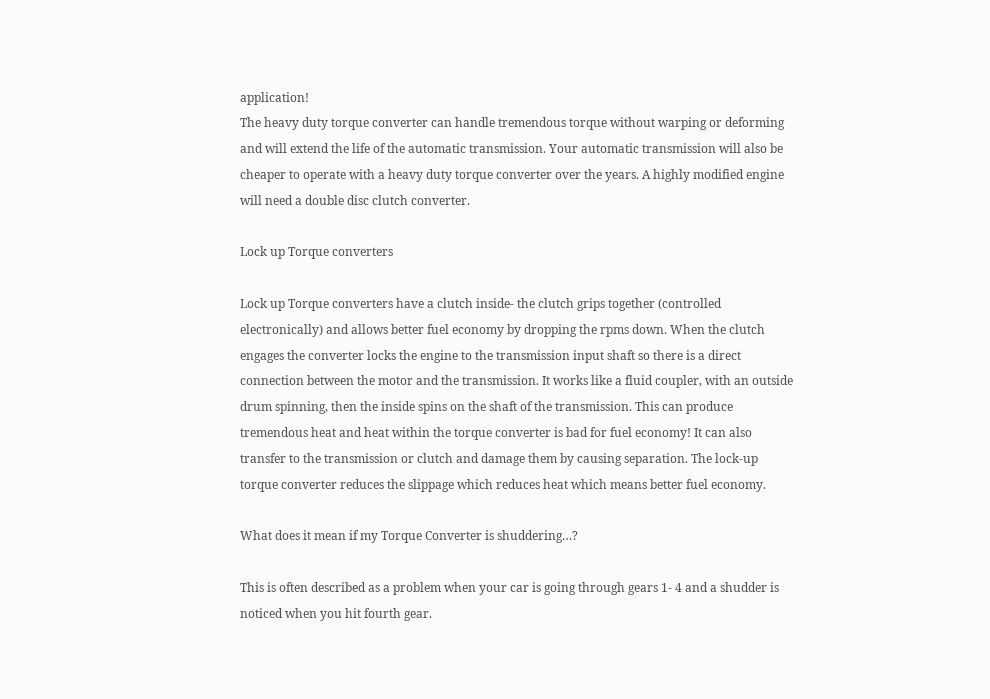application!
The heavy duty torque converter can handle tremendous torque without warping or deforming and will extend the life of the automatic transmission. Your automatic transmission will also be cheaper to operate with a heavy duty torque converter over the years. A highly modified engine will need a double disc clutch converter.

Lock up Torque converters

Lock up Torque converters have a clutch inside- the clutch grips together (controlled electronically) and allows better fuel economy by dropping the rpms down. When the clutch engages the converter locks the engine to the transmission input shaft so there is a direct connection between the motor and the transmission. It works like a fluid coupler, with an outside drum spinning, then the inside spins on the shaft of the transmission. This can produce tremendous heat and heat within the torque converter is bad for fuel economy! It can also transfer to the transmission or clutch and damage them by causing separation. The lock-up torque converter reduces the slippage which reduces heat which means better fuel economy.

What does it mean if my Torque Converter is shuddering…?

This is often described as a problem when your car is going through gears 1- 4 and a shudder is noticed when you hit fourth gear.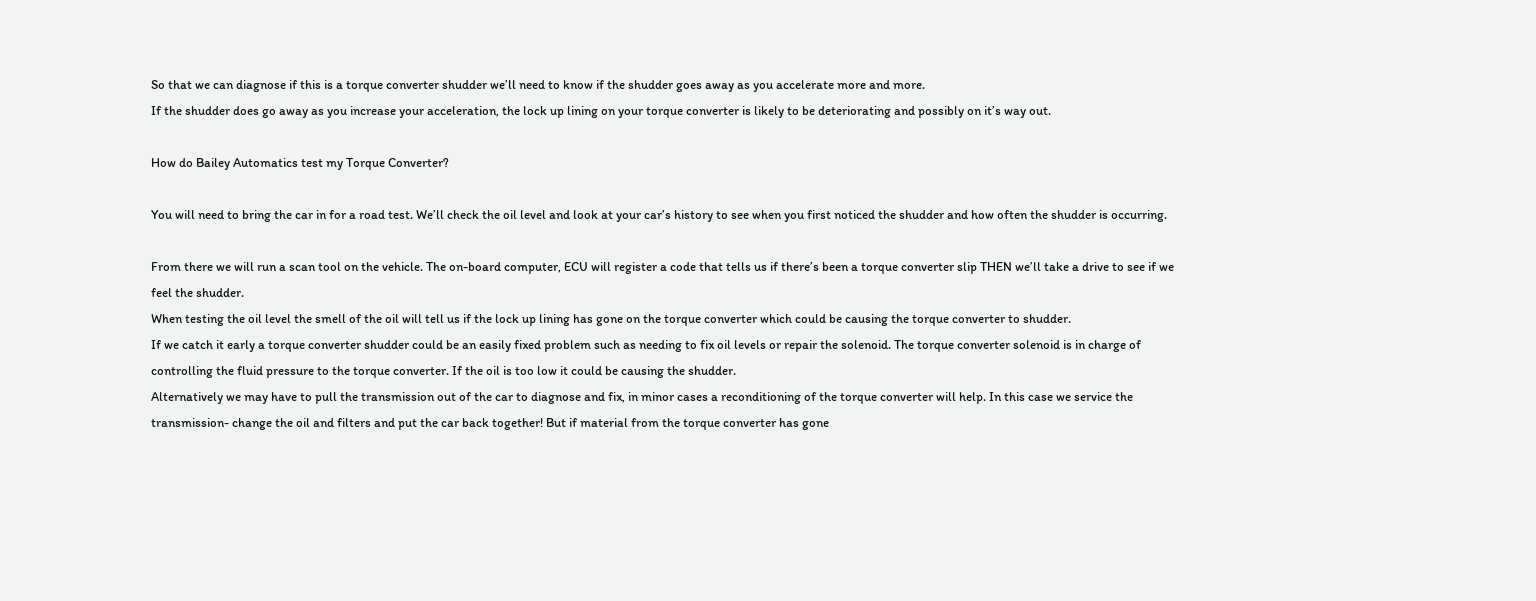So that we can diagnose if this is a torque converter shudder we’ll need to know if the shudder goes away as you accelerate more and more.
If the shudder does go away as you increase your acceleration, the lock up lining on your torque converter is likely to be deteriorating and possibly on it’s way out.

How do Bailey Automatics test my Torque Converter?

You will need to bring the car in for a road test. We’ll check the oil level and look at your car’s history to see when you first noticed the shudder and how often the shudder is occurring.

From there we will run a scan tool on the vehicle. The on-board computer, ECU will register a code that tells us if there’s been a torque converter slip THEN we’ll take a drive to see if we feel the shudder.
When testing the oil level the smell of the oil will tell us if the lock up lining has gone on the torque converter which could be causing the torque converter to shudder.
If we catch it early a torque converter shudder could be an easily fixed problem such as needing to fix oil levels or repair the solenoid. The torque converter solenoid is in charge of controlling the fluid pressure to the torque converter. If the oil is too low it could be causing the shudder.
Alternatively we may have to pull the transmission out of the car to diagnose and fix, in minor cases a reconditioning of the torque converter will help. In this case we service the transmission- change the oil and filters and put the car back together! But if material from the torque converter has gone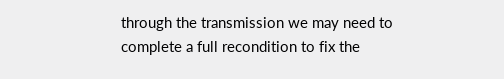through the transmission we may need to complete a full recondition to fix the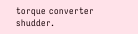torque converter shudder.